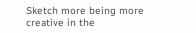Sketch more being more creative in the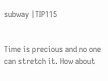subway |TIP115


Time is precious and no one can stretch it. How about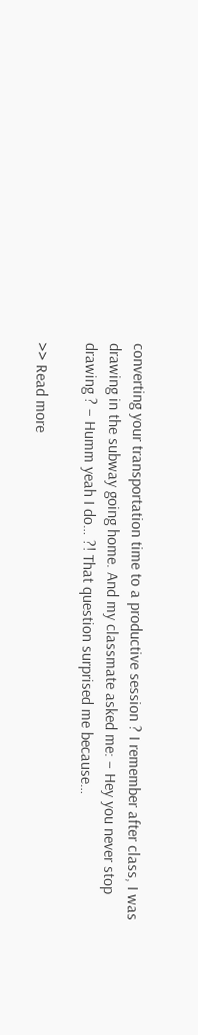converting your transportation time to a productive session ? I remember after class, I was drawing in the subway going home. And my classmate asked me: – Hey you never stop drawing ? – Humm yeah I do… ?! That question surprised me because…

>> Read more